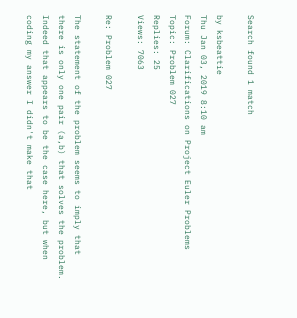Search found 1 match

by ksbeattie
Thu Jan 03, 2019 8:10 am
Forum: Clarifications on Project Euler Problems
Topic: Problem 027
Replies: 25
Views: 7063

Re: Problem 027

The statement of the problem seems to imply that there is only one pair (a,b) that solves the problem. Indeed that appears to be the case here, but when coding my answer I didn't make that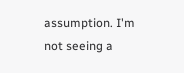assumption. I'm not seeing a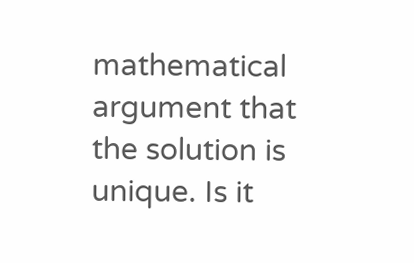mathematical argument that the solution is unique. Is it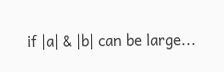if |a| & |b| can be large...